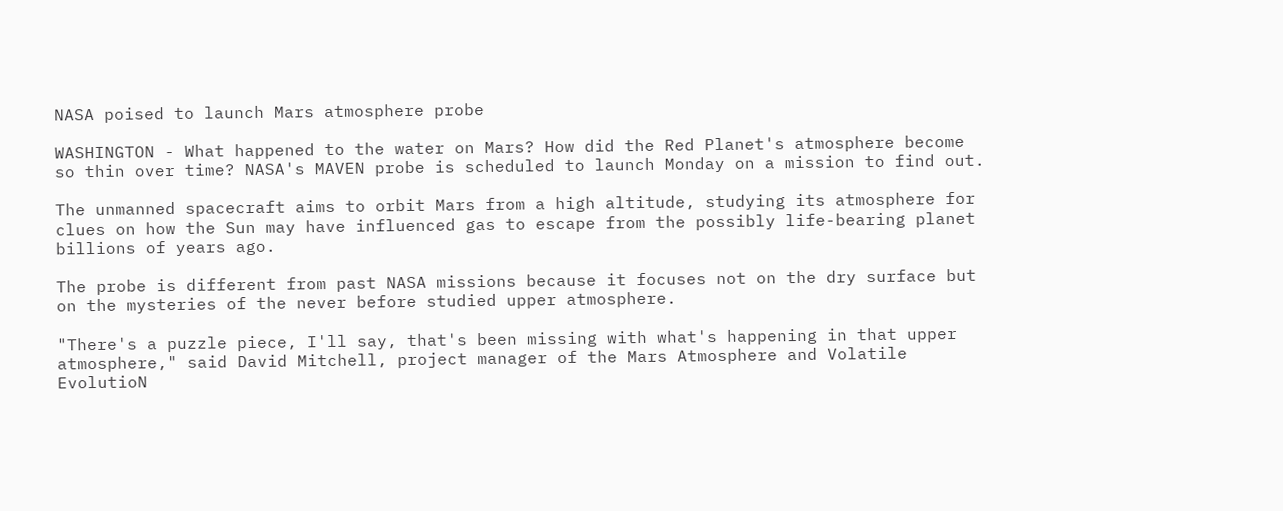NASA poised to launch Mars atmosphere probe

WASHINGTON - What happened to the water on Mars? How did the Red Planet's atmosphere become so thin over time? NASA's MAVEN probe is scheduled to launch Monday on a mission to find out.

The unmanned spacecraft aims to orbit Mars from a high altitude, studying its atmosphere for clues on how the Sun may have influenced gas to escape from the possibly life-bearing planet billions of years ago.

The probe is different from past NASA missions because it focuses not on the dry surface but on the mysteries of the never before studied upper atmosphere.

"There's a puzzle piece, I'll say, that's been missing with what's happening in that upper atmosphere," said David Mitchell, project manager of the Mars Atmosphere and Volatile EvolutioN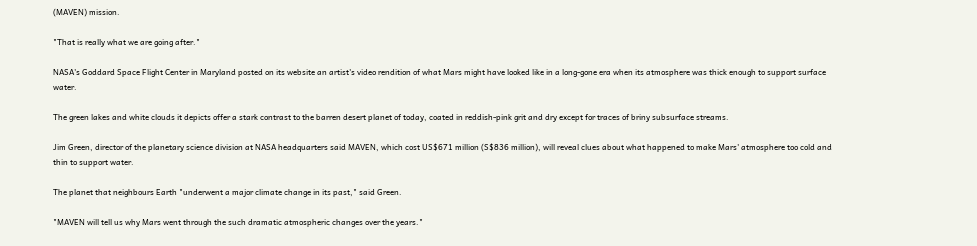(MAVEN) mission.

"That is really what we are going after."

NASA's Goddard Space Flight Center in Maryland posted on its website an artist's video rendition of what Mars might have looked like in a long-gone era when its atmosphere was thick enough to support surface water.

The green lakes and white clouds it depicts offer a stark contrast to the barren desert planet of today, coated in reddish-pink grit and dry except for traces of briny subsurface streams.

Jim Green, director of the planetary science division at NASA headquarters said MAVEN, which cost US$671 million (S$836 million), will reveal clues about what happened to make Mars' atmosphere too cold and thin to support water.

The planet that neighbours Earth "underwent a major climate change in its past," said Green.

"MAVEN will tell us why Mars went through the such dramatic atmospheric changes over the years."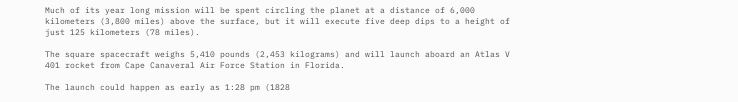Much of its year long mission will be spent circling the planet at a distance of 6,000 kilometers (3,800 miles) above the surface, but it will execute five deep dips to a height of just 125 kilometers (78 miles).

The square spacecraft weighs 5,410 pounds (2,453 kilograms) and will launch aboard an Atlas V 401 rocket from Cape Canaveral Air Force Station in Florida.

The launch could happen as early as 1:28 pm (1828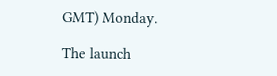GMT) Monday.

The launch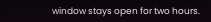window stays open for two hours.